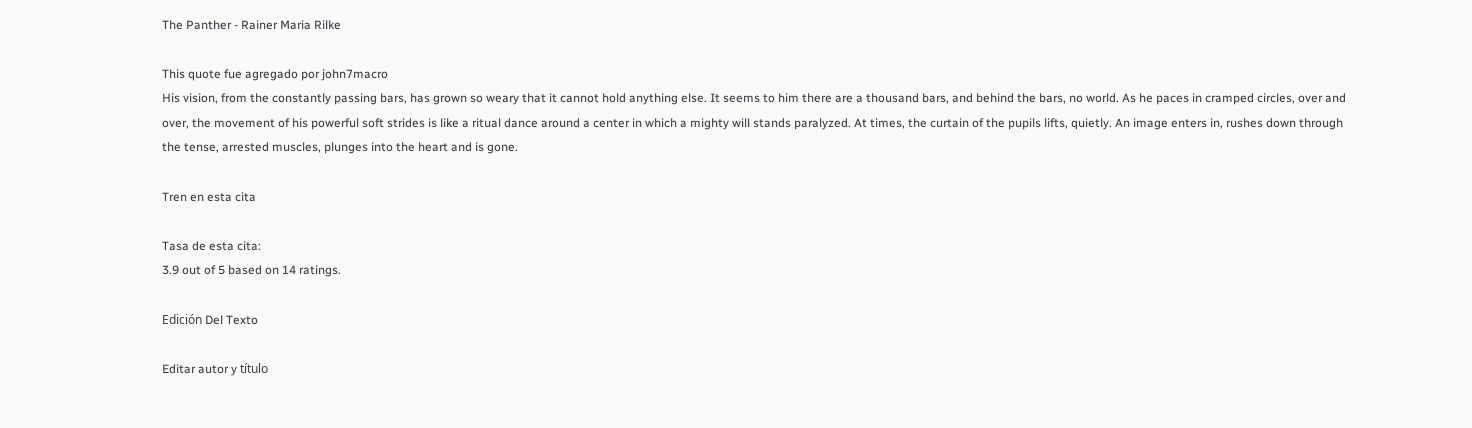The Panther - Rainer Maria Rilke

This quote fue agregado por john7macro
His vision, from the constantly passing bars, has grown so weary that it cannot hold anything else. It seems to him there are a thousand bars, and behind the bars, no world. As he paces in cramped circles, over and over, the movement of his powerful soft strides is like a ritual dance around a center in which a mighty will stands paralyzed. At times, the curtain of the pupils lifts, quietly. An image enters in, rushes down through the tense, arrested muscles, plunges into the heart and is gone.

Tren en esta cita

Tasa de esta cita:
3.9 out of 5 based on 14 ratings.

Edición Del Texto

Editar autor y título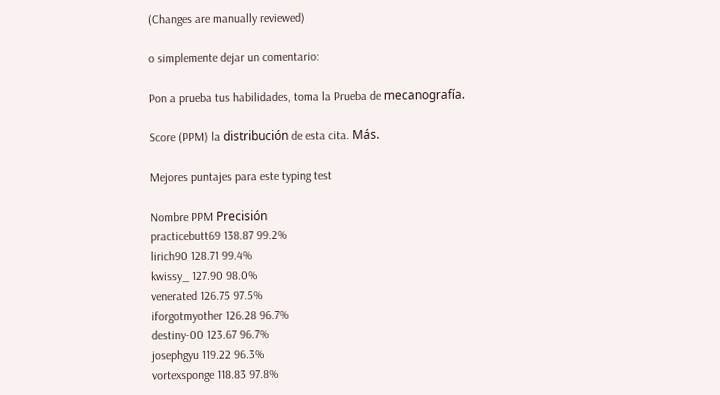(Changes are manually reviewed)

o simplemente dejar un comentario:

Pon a prueba tus habilidades, toma la Prueba de mecanografía.

Score (PPM) la distribución de esta cita. Más.

Mejores puntajes para este typing test

Nombre PPM Precisión
practicebutt69 138.87 99.2%
lirich90 128.71 99.4%
kwissy_ 127.90 98.0%
venerated 126.75 97.5%
iforgotmyother 126.28 96.7%
destiny-00 123.67 96.7%
josephgyu 119.22 96.3%
vortexsponge 118.83 97.8%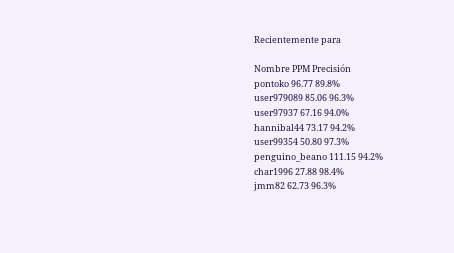Recientemente para

Nombre PPM Precisión
pontoko 96.77 89.8%
user979089 85.06 96.3%
user97937 67.16 94.0%
hannibal44 73.17 94.2%
user99354 50.80 97.3%
penguino_beano 111.15 94.2%
char1996 27.88 98.4%
jmm82 62.73 96.3%